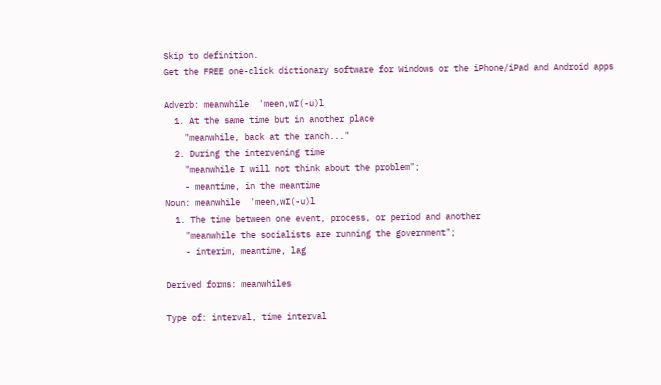Skip to definition.
Get the FREE one-click dictionary software for Windows or the iPhone/iPad and Android apps

Adverb: meanwhile  'meen,wI(-u)l
  1. At the same time but in another place
    "meanwhile, back at the ranch..."
  2. During the intervening time
    "meanwhile I will not think about the problem";
    - meantime, in the meantime
Noun: meanwhile  'meen,wI(-u)l
  1. The time between one event, process, or period and another
    "meanwhile the socialists are running the government";
    - interim, meantime, lag

Derived forms: meanwhiles

Type of: interval, time interval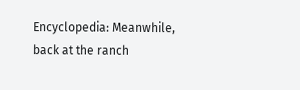Encyclopedia: Meanwhile, back at the ranch